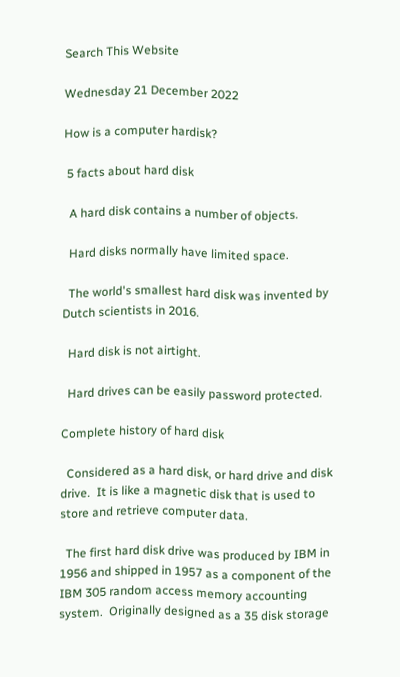Search This Website

Wednesday 21 December 2022

How is a computer hardisk?

 5 facts about hard disk

  A hard disk contains a number of objects.

  Hard disks normally have limited space.

  The world's smallest hard disk was invented by Dutch scientists in 2016.

  Hard disk is not airtight.

  Hard drives can be easily password protected.

Complete history of hard disk

  Considered as a hard disk, or hard drive and disk drive.  It is like a magnetic disk that is used to store and retrieve computer data.

  The first hard disk drive was produced by IBM in 1956 and shipped in 1957 as a component of the IBM 305 random access memory accounting system.  Originally designed as a 35 disk storage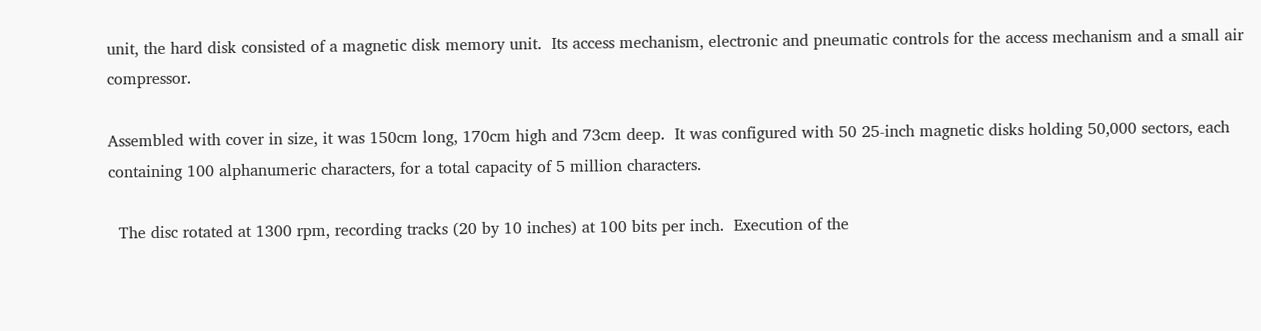unit, the hard disk consisted of a magnetic disk memory unit.  Its access mechanism, electronic and pneumatic controls for the access mechanism and a small air compressor.

Assembled with cover in size, it was 150cm long, 170cm high and 73cm deep.  It was configured with 50 25-inch magnetic disks holding 50,000 sectors, each containing 100 alphanumeric characters, for a total capacity of 5 million characters.

  The disc rotated at 1300 rpm, recording tracks (20 by 10 inches) at 100 bits per inch.  Execution of the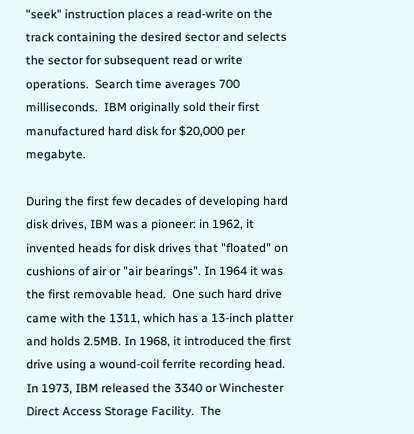"seek" instruction places a read-write on the track containing the desired sector and selects the sector for subsequent read or write operations.  Search time averages 700 milliseconds.  IBM originally sold their first manufactured hard disk for $20,000 per megabyte.

During the first few decades of developing hard disk drives, IBM was a pioneer: in 1962, it invented heads for disk drives that "floated" on cushions of air or "air bearings". In 1964 it was the first removable head.  One such hard drive came with the 1311, which has a 13-inch platter and holds 2.5MB. In 1968, it introduced the first drive using a wound-coil ferrite recording head. In 1973, IBM released the 3340 or Winchester Direct Access Storage Facility.  The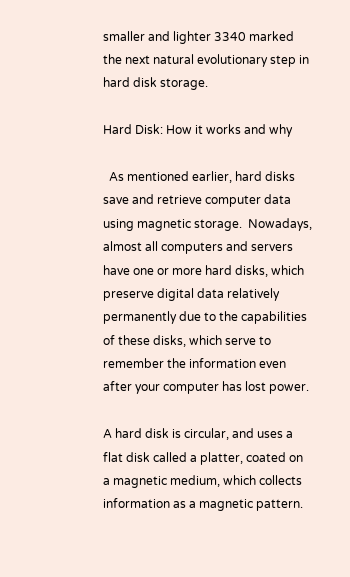smaller and lighter 3340 marked the next natural evolutionary step in hard disk storage.

Hard Disk: How it works and why

  As mentioned earlier, hard disks save and retrieve computer data using magnetic storage.  Nowadays, almost all computers and servers have one or more hard disks, which preserve digital data relatively permanently due to the capabilities of these disks, which serve to remember the information even after your computer has lost power.

A hard disk is circular, and uses a flat disk called a platter, coated on a magnetic medium, which collects information as a magnetic pattern.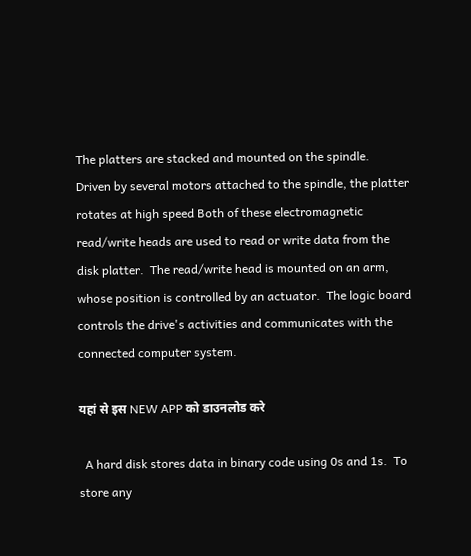The platters are stacked and mounted on the spindle.  Driven by several motors attached to the spindle, the platter rotates at high speed Both of these electromagnetic read/write heads are used to read or write data from the disk platter.  The read/write head is mounted on an arm, whose position is controlled by an actuator.  The logic board controls the drive's activities and communicates with the connected computer system.

यहां से इस NEW APP को डाउनलोड करे

  A hard disk stores data in binary code using 0s and 1s.  To store any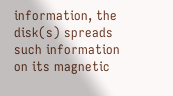information, the disk(s) spreads such information on its magnetic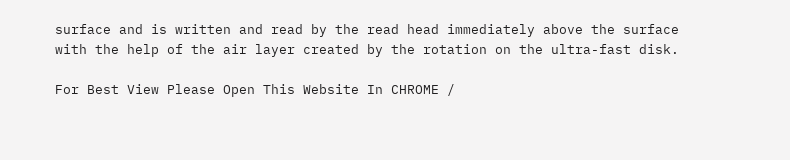surface and is written and read by the read head immediately above the surface with the help of the air layer created by the rotation on the ultra-fast disk.

For Best View Please Open This Website In CHROME /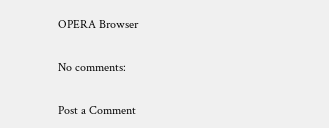OPERA Browser

No comments:

Post a Comment